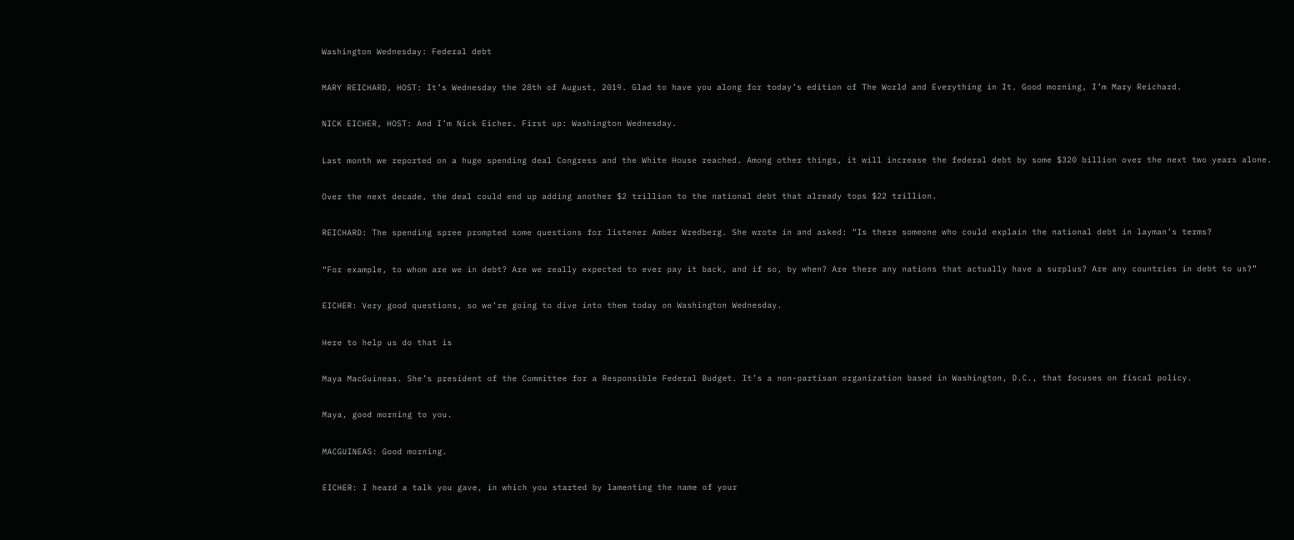Washington Wednesday: Federal debt

MARY REICHARD, HOST: It’s Wednesday the 28th of August, 2019. Glad to have you along for today’s edition of The World and Everything in It. Good morning, I’m Mary Reichard.

NICK EICHER, HOST: And I’m Nick Eicher. First up: Washington Wednesday.

Last month we reported on a huge spending deal Congress and the White House reached. Among other things, it will increase the federal debt by some $320 billion over the next two years alone.

Over the next decade, the deal could end up adding another $2 trillion to the national debt that already tops $22 trillion.

REICHARD: The spending spree prompted some questions for listener Amber Wredberg. She wrote in and asked: “Is there someone who could explain the national debt in layman’s terms?

“For example, to whom are we in debt? Are we really expected to ever pay it back, and if so, by when? Are there any nations that actually have a surplus? Are any countries in debt to us?”

EICHER: Very good questions, so we’re going to dive into them today on Washington Wednesday.

Here to help us do that is

Maya MacGuineas. She’s president of the Committee for a Responsible Federal Budget. It’s a non-partisan organization based in Washington, D.C., that focuses on fiscal policy.

Maya, good morning to you.

MACGUINEAS: Good morning.

EICHER: I heard a talk you gave, in which you started by lamenting the name of your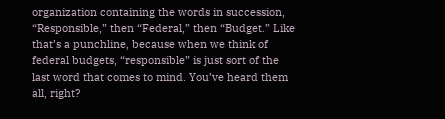organization containing the words in succession, “Responsible,” then “Federal,” then “Budget.” Like that’s a punchline, because when we think of federal budgets, “responsible” is just sort of the last word that comes to mind. You’ve heard them all, right?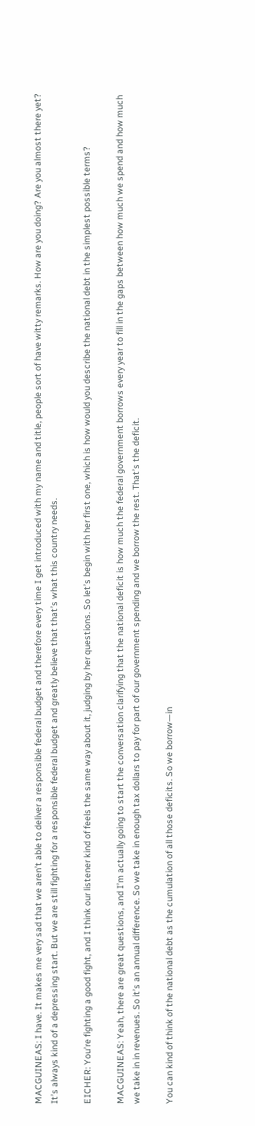MACGUINEAS: I have. It makes me very sad that we aren’t able to deliver a responsible federal budget and therefore every time I get introduced with my name and title, people sort of have witty remarks. How are you doing? Are you almost there yet? It’s always kind of a depressing start. But we are still fighting for a responsible federal budget and greatly believe that that’s what this country needs.

EICHER: You’re fighting a good fight, and I think our listener kind of feels the same way about it, judging by her questions. So let’s begin with her first one, which is how would you describe the national debt in the simplest possible terms?

MACGUINEAS: Yeah, there are great questions, and I’m actually going to start the conversation clarifying that the national deficit is how much the federal government borrows every year to fill in the gaps between how much we spend and how much we take in in revenues. So it’s an annual difference. So we take in enough tax dollars to pay for part of our government spending and we borrow the rest. That’s the deficit.

You can kind of think of the national debt as the cumulation of all those deficits. So we borrow—in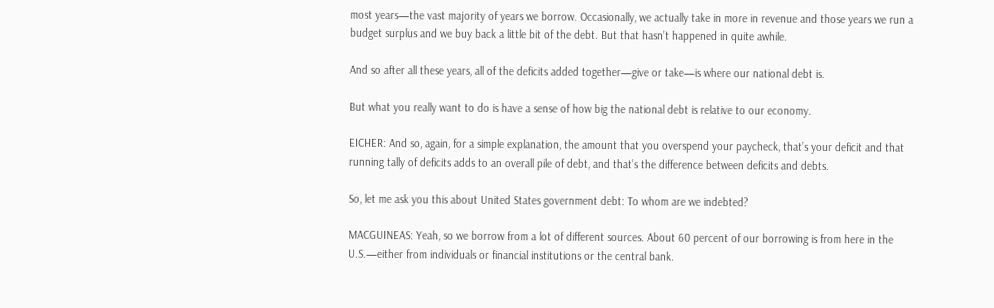most years—the vast majority of years we borrow. Occasionally, we actually take in more in revenue and those years we run a budget surplus and we buy back a little bit of the debt. But that hasn’t happened in quite awhile.

And so after all these years, all of the deficits added together—give or take—is where our national debt is.

But what you really want to do is have a sense of how big the national debt is relative to our economy.

EICHER: And so, again, for a simple explanation, the amount that you overspend your paycheck, that’s your deficit and that running tally of deficits adds to an overall pile of debt, and that’s the difference between deficits and debts.

So, let me ask you this about United States government debt: To whom are we indebted?

MACGUINEAS: Yeah, so we borrow from a lot of different sources. About 60 percent of our borrowing is from here in the U.S.—either from individuals or financial institutions or the central bank.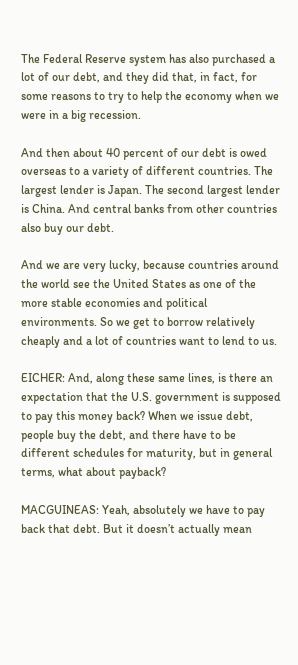The Federal Reserve system has also purchased a lot of our debt, and they did that, in fact, for some reasons to try to help the economy when we were in a big recession.

And then about 40 percent of our debt is owed overseas to a variety of different countries. The largest lender is Japan. The second largest lender is China. And central banks from other countries also buy our debt.

And we are very lucky, because countries around the world see the United States as one of the more stable economies and political environments. So we get to borrow relatively cheaply and a lot of countries want to lend to us.

EICHER: And, along these same lines, is there an expectation that the U.S. government is supposed to pay this money back? When we issue debt, people buy the debt, and there have to be different schedules for maturity, but in general terms, what about payback?

MACGUINEAS: Yeah, absolutely we have to pay back that debt. But it doesn’t actually mean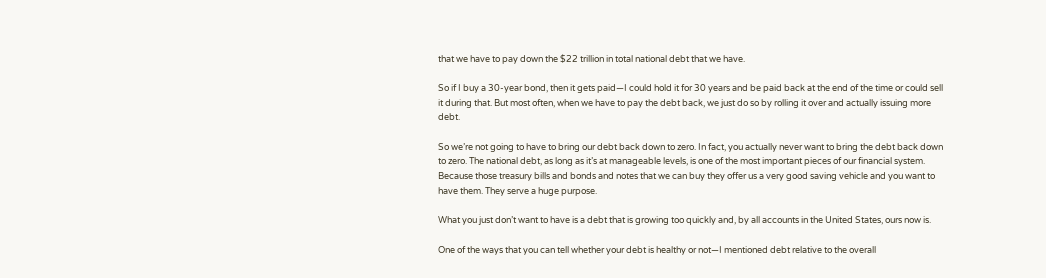that we have to pay down the $22 trillion in total national debt that we have.

So if I buy a 30-year bond, then it gets paid—I could hold it for 30 years and be paid back at the end of the time or could sell it during that. But most often, when we have to pay the debt back, we just do so by rolling it over and actually issuing more debt.

So we’re not going to have to bring our debt back down to zero. In fact, you actually never want to bring the debt back down to zero. The national debt, as long as it’s at manageable levels, is one of the most important pieces of our financial system. Because those treasury bills and bonds and notes that we can buy they offer us a very good saving vehicle and you want to have them. They serve a huge purpose.

What you just don’t want to have is a debt that is growing too quickly and, by all accounts in the United States, ours now is.

One of the ways that you can tell whether your debt is healthy or not—I mentioned debt relative to the overall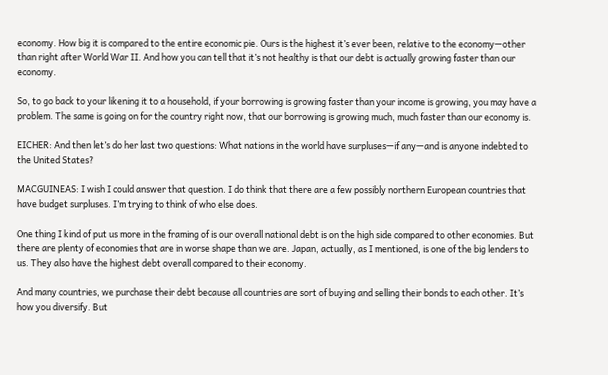economy. How big it is compared to the entire economic pie. Ours is the highest it’s ever been, relative to the economy—other than right after World War II. And how you can tell that it’s not healthy is that our debt is actually growing faster than our economy.

So, to go back to your likening it to a household, if your borrowing is growing faster than your income is growing, you may have a problem. The same is going on for the country right now, that our borrowing is growing much, much faster than our economy is.

EICHER: And then let’s do her last two questions: What nations in the world have surpluses—if any—and is anyone indebted to the United States?

MACGUINEAS: I wish I could answer that question. I do think that there are a few possibly northern European countries that have budget surpluses. I’m trying to think of who else does.

One thing I kind of put us more in the framing of is our overall national debt is on the high side compared to other economies. But there are plenty of economies that are in worse shape than we are. Japan, actually, as I mentioned, is one of the big lenders to us. They also have the highest debt overall compared to their economy.

And many countries, we purchase their debt because all countries are sort of buying and selling their bonds to each other. It’s how you diversify. But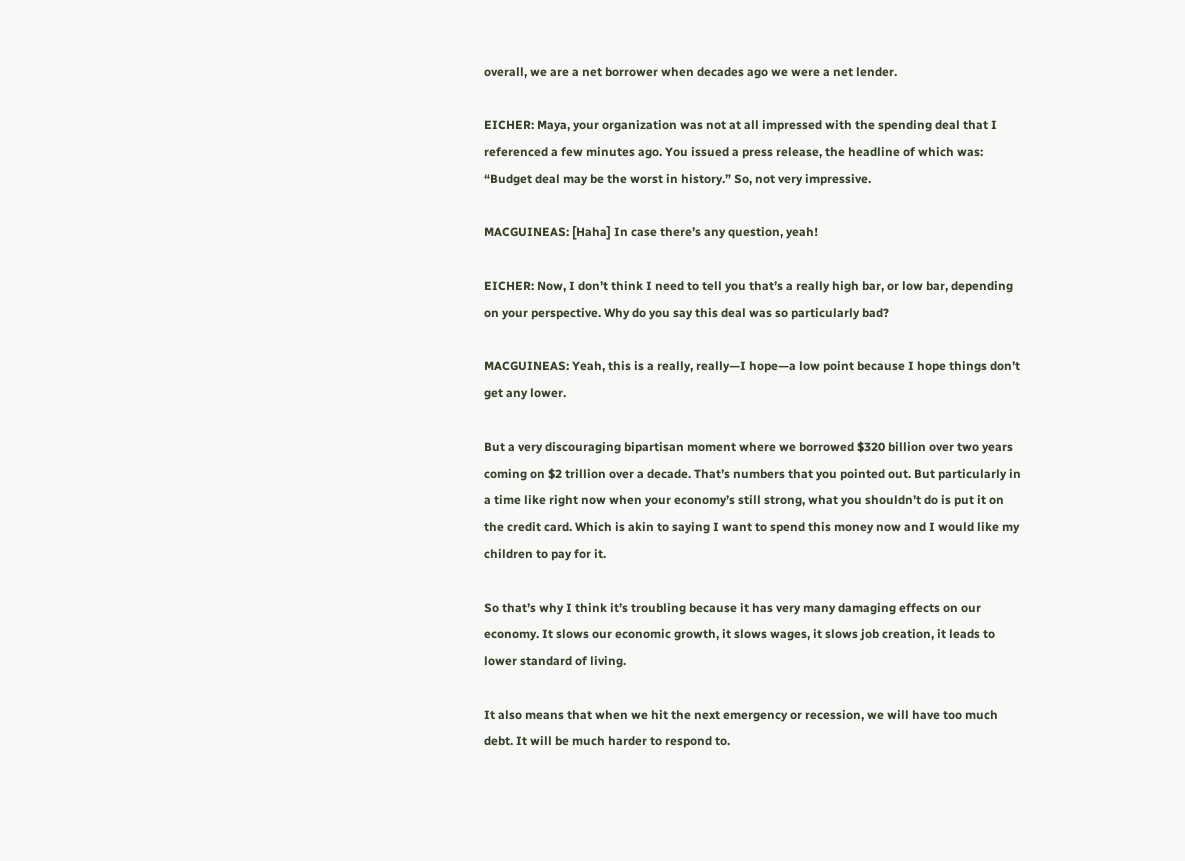overall, we are a net borrower when decades ago we were a net lender.

EICHER: Maya, your organization was not at all impressed with the spending deal that I referenced a few minutes ago. You issued a press release, the headline of which was: “Budget deal may be the worst in history.” So, not very impressive.

MACGUINEAS: [Haha] In case there’s any question, yeah!

EICHER: Now, I don’t think I need to tell you that’s a really high bar, or low bar, depending on your perspective. Why do you say this deal was so particularly bad?

MACGUINEAS: Yeah, this is a really, really—I hope—a low point because I hope things don’t get any lower.

But a very discouraging bipartisan moment where we borrowed $320 billion over two years coming on $2 trillion over a decade. That’s numbers that you pointed out. But particularly in a time like right now when your economy’s still strong, what you shouldn’t do is put it on the credit card. Which is akin to saying I want to spend this money now and I would like my children to pay for it.

So that’s why I think it’s troubling because it has very many damaging effects on our economy. It slows our economic growth, it slows wages, it slows job creation, it leads to lower standard of living.

It also means that when we hit the next emergency or recession, we will have too much debt. It will be much harder to respond to.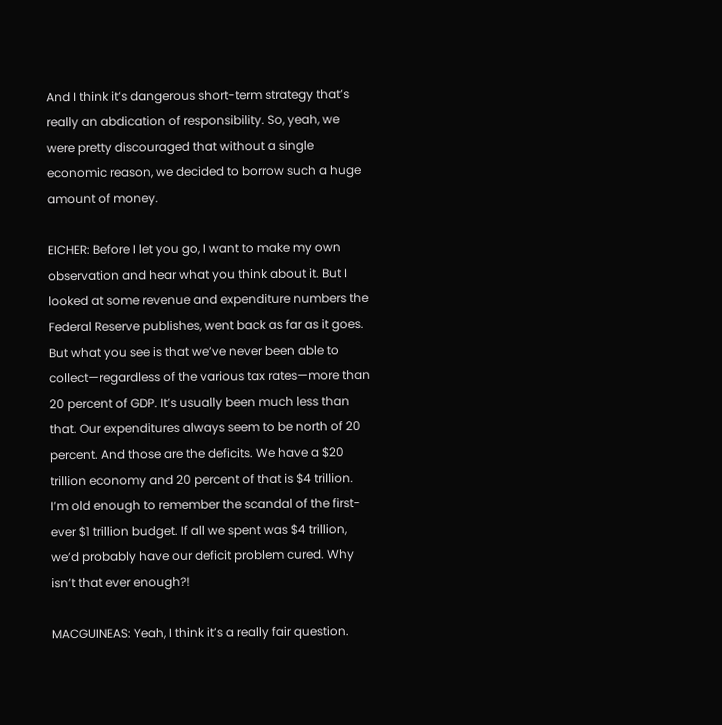And I think it’s dangerous short-term strategy that’s really an abdication of responsibility. So, yeah, we were pretty discouraged that without a single economic reason, we decided to borrow such a huge amount of money.

EICHER: Before I let you go, I want to make my own observation and hear what you think about it. But I looked at some revenue and expenditure numbers the Federal Reserve publishes, went back as far as it goes. But what you see is that we’ve never been able to collect—regardless of the various tax rates—more than 20 percent of GDP. It’s usually been much less than that. Our expenditures always seem to be north of 20 percent. And those are the deficits. We have a $20 trillion economy and 20 percent of that is $4 trillion. I’m old enough to remember the scandal of the first-ever $1 trillion budget. If all we spent was $4 trillion, we’d probably have our deficit problem cured. Why isn’t that ever enough?!

MACGUINEAS: Yeah, I think it’s a really fair question.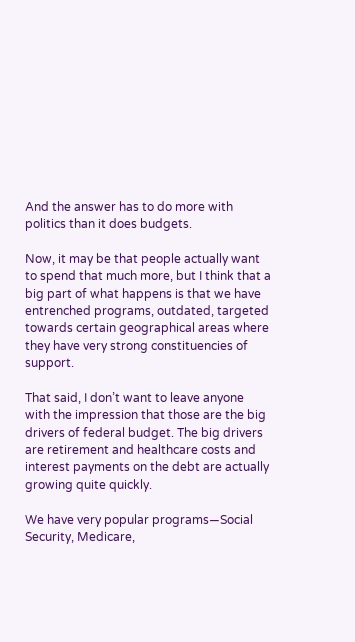And the answer has to do more with politics than it does budgets.

Now, it may be that people actually want to spend that much more, but I think that a big part of what happens is that we have entrenched programs, outdated, targeted towards certain geographical areas where they have very strong constituencies of support.

That said, I don’t want to leave anyone with the impression that those are the big drivers of federal budget. The big drivers are retirement and healthcare costs and interest payments on the debt are actually growing quite quickly.

We have very popular programs—Social Security, Medicare,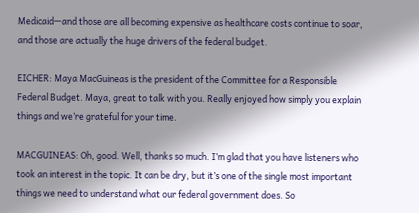Medicaid—and those are all becoming expensive as healthcare costs continue to soar, and those are actually the huge drivers of the federal budget.

EICHER: Maya MacGuineas is the president of the Committee for a Responsible Federal Budget. Maya, great to talk with you. Really enjoyed how simply you explain things and we’re grateful for your time.

MACGUINEAS: Oh, good. Well, thanks so much. I’m glad that you have listeners who took an interest in the topic. It can be dry, but it’s one of the single most important things we need to understand what our federal government does. So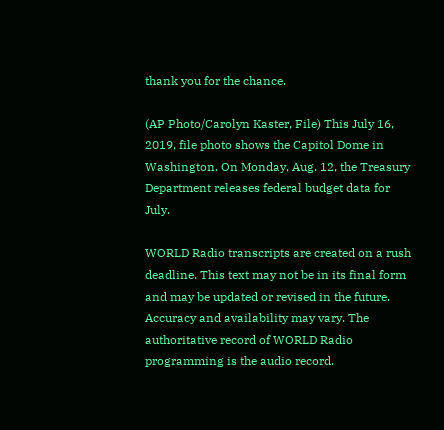thank you for the chance.

(AP Photo/Carolyn Kaster, File) This July 16, 2019, file photo shows the Capitol Dome in Washington. On Monday, Aug. 12, the Treasury Department releases federal budget data for July.

WORLD Radio transcripts are created on a rush deadline. This text may not be in its final form and may be updated or revised in the future. Accuracy and availability may vary. The authoritative record of WORLD Radio programming is the audio record.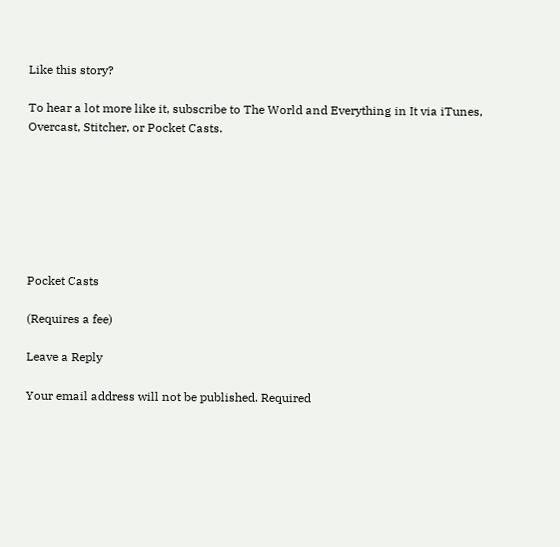Like this story?

To hear a lot more like it, subscribe to The World and Everything in It via iTunes, Overcast, Stitcher, or Pocket Casts.







Pocket Casts

(Requires a fee)

Leave a Reply

Your email address will not be published. Required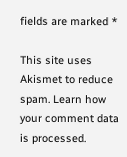fields are marked *

This site uses Akismet to reduce spam. Learn how your comment data is processed.